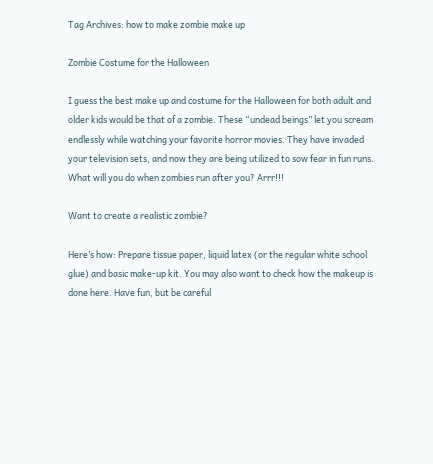Tag Archives: how to make zombie make up

Zombie Costume for the Halloween

I guess the best make up and costume for the Halloween for both adult and older kids would be that of a zombie. These “undead beings” let you scream endlessly while watching your favorite horror movies. They have invaded your television sets, and now they are being utilized to sow fear in fun runs. What will you do when zombies run after you? Arrr!!!

Want to create a realistic zombie?

Here’s how: Prepare tissue paper, liquid latex (or the regular white school glue) and basic make-up kit. You may also want to check how the makeup is done here. Have fun, but be careful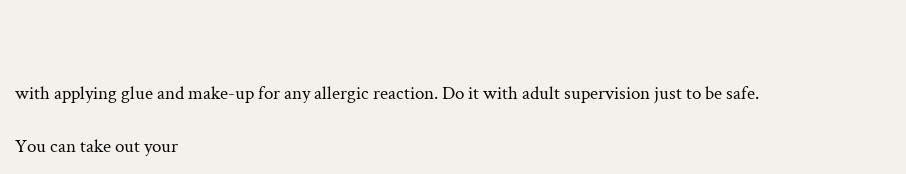with applying glue and make-up for any allergic reaction. Do it with adult supervision just to be safe.

You can take out your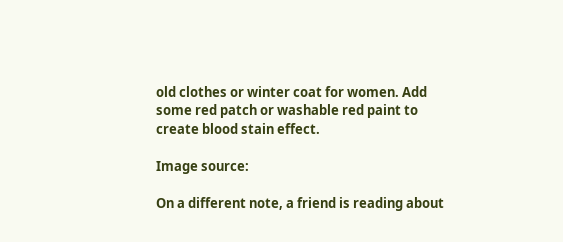old clothes or winter coat for women. Add some red patch or washable red paint to create blood stain effect.

Image source:

On a different note, a friend is reading about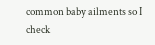common baby ailments so I check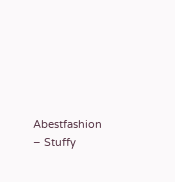Abestfashion – Stuffy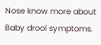Nose know more about Baby drool symptoms.